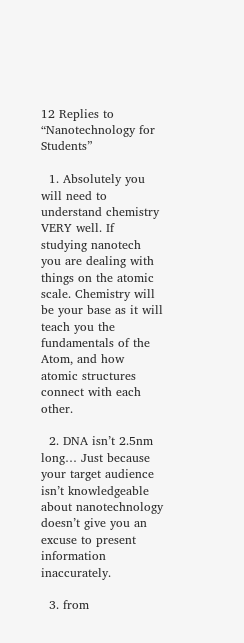12 Replies to “Nanotechnology for Students”

  1. Absolutely you will need to understand chemistry VERY well. If studying nanotech you are dealing with things on the atomic scale. Chemistry will be your base as it will teach you the fundamentals of the Atom, and how atomic structures connect with each other.

  2. DNA isn’t 2.5nm long… Just because your target audience isn’t knowledgeable about nanotechnology doesn’t give you an excuse to present information inaccurately.

  3. from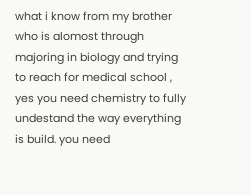what i know from my brother who is alomost through majoring in biology and trying to reach for medical school , yes you need chemistry to fully undestand the way everything is build. you need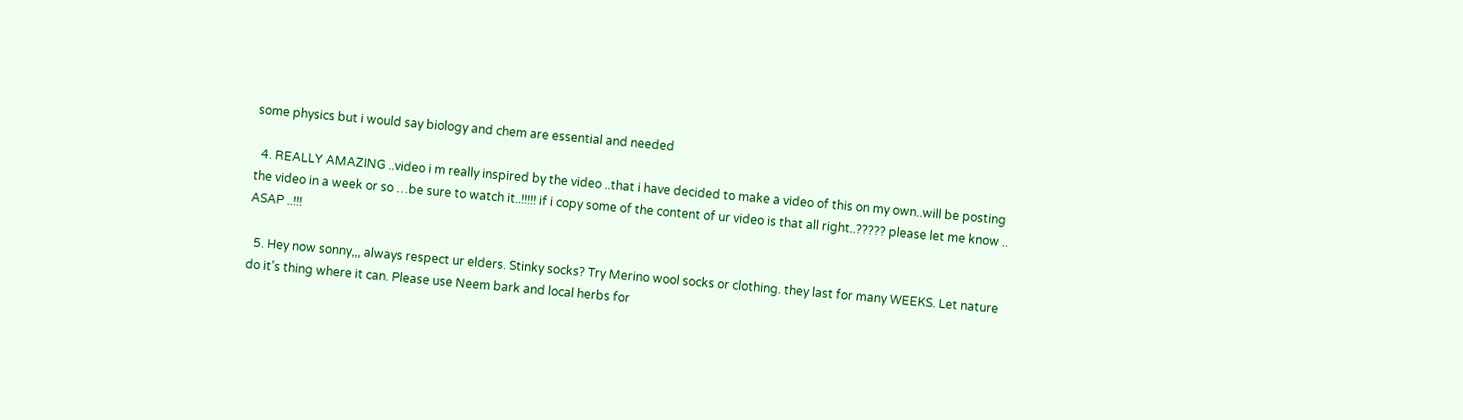some physics but i would say biology and chem are essential and needed

  4. REALLY AMAZING ..video i m really inspired by the video ..that i have decided to make a video of this on my own..will be posting the video in a week or so …be sure to watch it..!!!!! if i copy some of the content of ur video is that all right..????? please let me know .. ASAP ..!!!

  5. Hey now sonny,,, always respect ur elders. Stinky socks? Try Merino wool socks or clothing. they last for many WEEKS. Let nature do it’s thing where it can. Please use Neem bark and local herbs for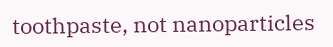toothpaste, not nanoparticles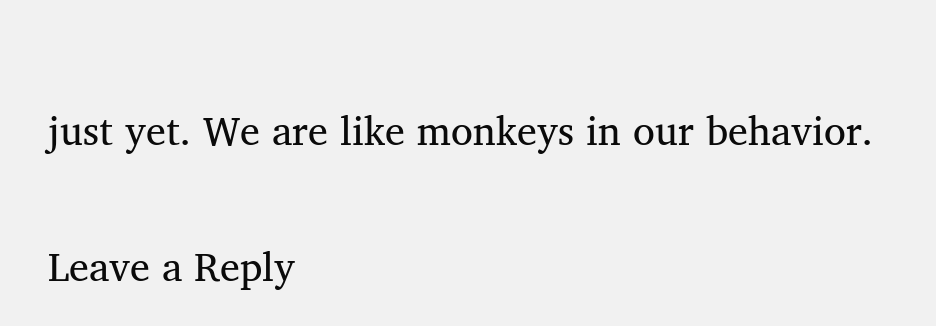just yet. We are like monkeys in our behavior.

Leave a Reply